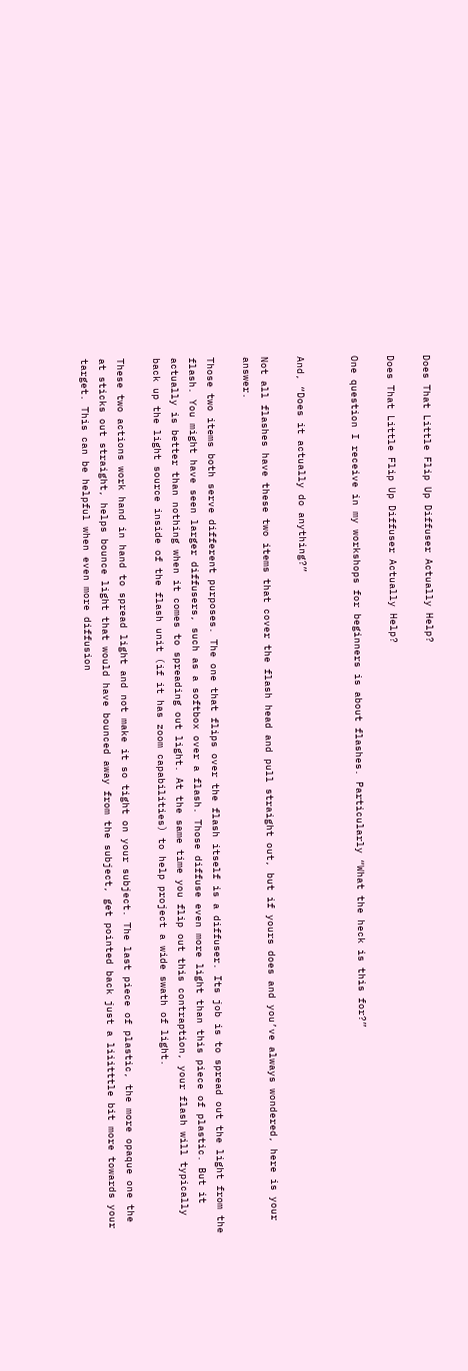Does That Little Flip Up Diffuser Actually Help?

Does That Little Flip Up Diffuser Actually Help?

One question I receive in my workshops for beginners is about flashes. Particularly “What the heck is this for?”


And, “Does it actually do anything?”

Not all flashes have these two items that cover the flash head and pull straight out, but if yours does and you’ve always wondered, here is your answer.

Those two items both serve different purposes. The one that flips over the flash itself is a diffuser. Its job is to spread out the light from the flash. You might have seen larger diffusers, such as a softbox over a flash. Those diffuse even more light than this piece of plastic. But it actually is better than nothing when it comes to spreading out light. At the same time you flip out this contraption, your flash will typically back up the light source inside of the flash unit (if it has zoom capabilities) to help project a wide swath of light.

These two actions work hand in hand to spread light and not make it so tight on your subject. The last piece of plastic, the more opaque one the at sticks out straight, helps bounce light that would have bounced away from the subject, get pointed back just a liiitttle bit more towards your target. This can be helpful when even more diffusion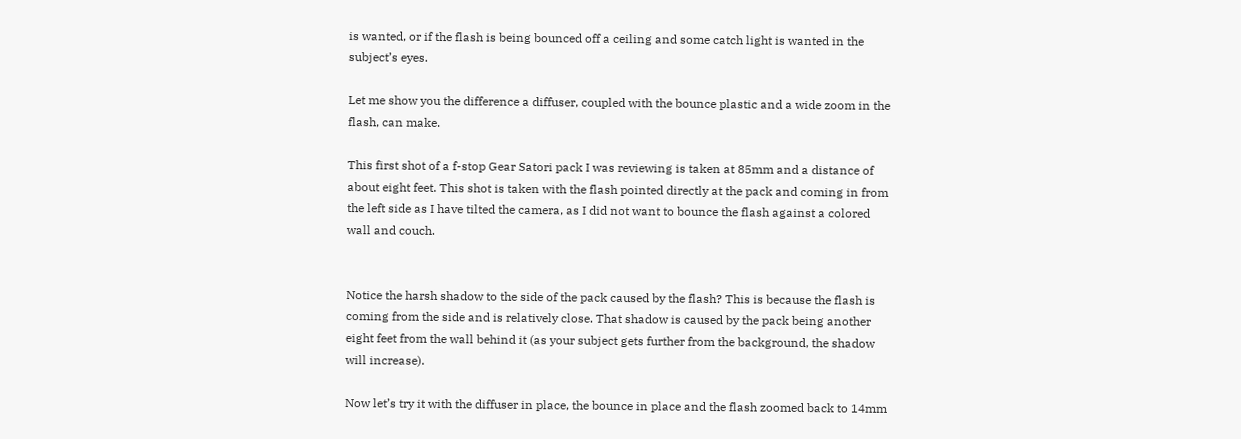is wanted, or if the flash is being bounced off a ceiling and some catch light is wanted in the subject’s eyes.

Let me show you the difference a diffuser, coupled with the bounce plastic and a wide zoom in the flash, can make.

This first shot of a f-stop Gear Satori pack I was reviewing is taken at 85mm and a distance of about eight feet. This shot is taken with the flash pointed directly at the pack and coming in from the left side as I have tilted the camera, as I did not want to bounce the flash against a colored wall and couch.


Notice the harsh shadow to the side of the pack caused by the flash? This is because the flash is coming from the side and is relatively close. That shadow is caused by the pack being another eight feet from the wall behind it (as your subject gets further from the background, the shadow will increase).

Now let’s try it with the diffuser in place, the bounce in place and the flash zoomed back to 14mm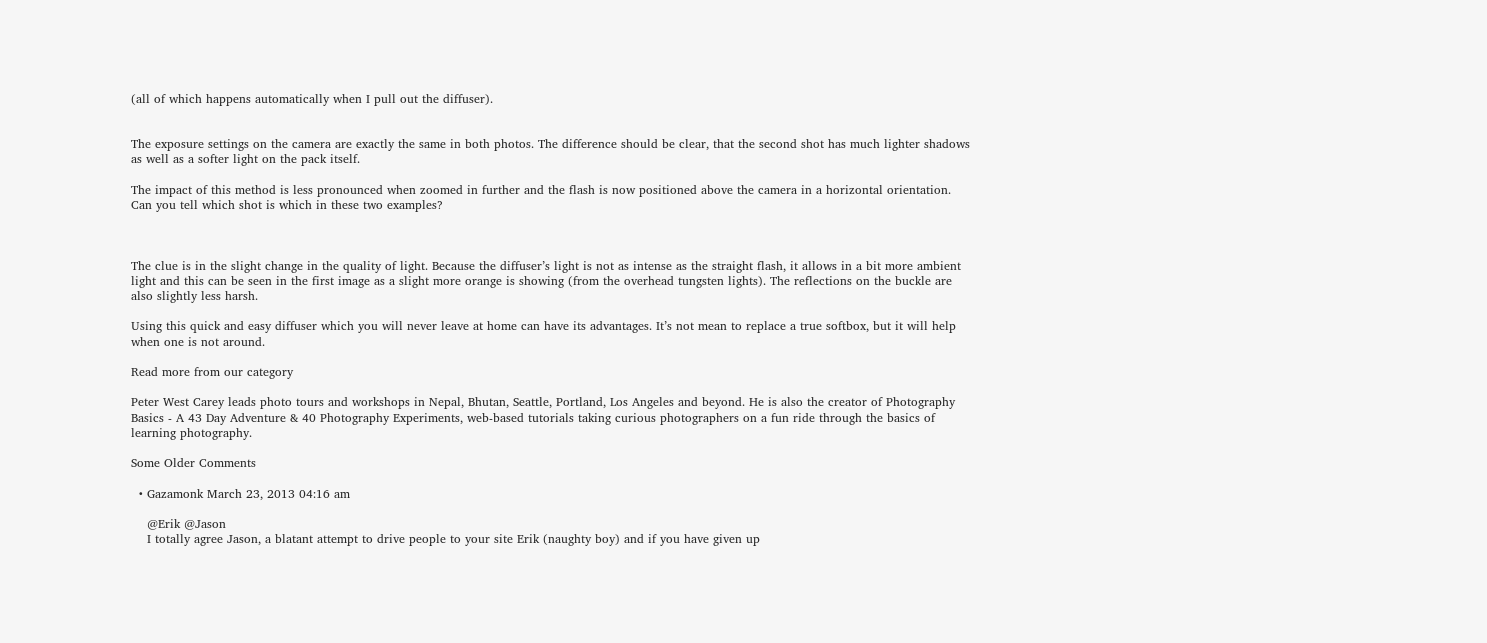(all of which happens automatically when I pull out the diffuser).


The exposure settings on the camera are exactly the same in both photos. The difference should be clear, that the second shot has much lighter shadows as well as a softer light on the pack itself.

The impact of this method is less pronounced when zoomed in further and the flash is now positioned above the camera in a horizontal orientation. Can you tell which shot is which in these two examples?



The clue is in the slight change in the quality of light. Because the diffuser’s light is not as intense as the straight flash, it allows in a bit more ambient light and this can be seen in the first image as a slight more orange is showing (from the overhead tungsten lights). The reflections on the buckle are also slightly less harsh.

Using this quick and easy diffuser which you will never leave at home can have its advantages. It’s not mean to replace a true softbox, but it will help when one is not around.

Read more from our category

Peter West Carey leads photo tours and workshops in Nepal, Bhutan, Seattle, Portland, Los Angeles and beyond. He is also the creator of Photography Basics - A 43 Day Adventure & 40 Photography Experiments, web-based tutorials taking curious photographers on a fun ride through the basics of learning photography.

Some Older Comments

  • Gazamonk March 23, 2013 04:16 am

    @Erik @Jason
    I totally agree Jason, a blatant attempt to drive people to your site Erik (naughty boy) and if you have given up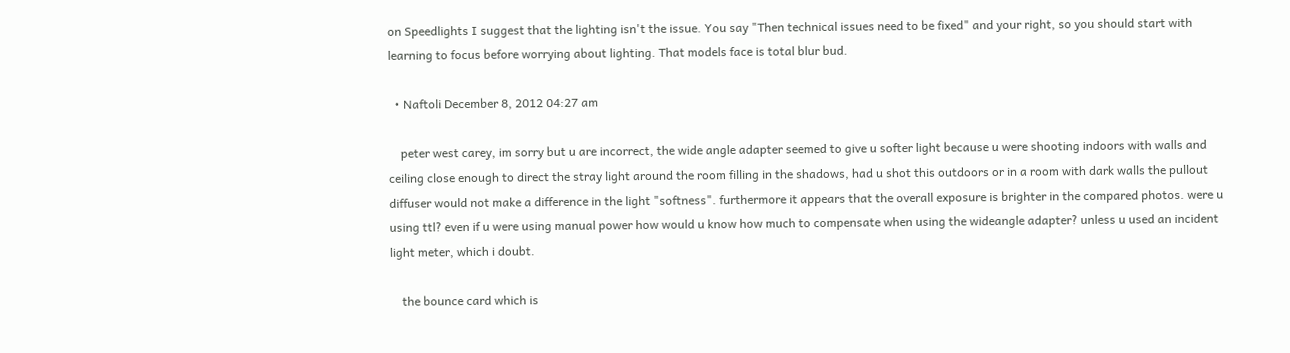on Speedlights I suggest that the lighting isn't the issue. You say "Then technical issues need to be fixed" and your right, so you should start with learning to focus before worrying about lighting. That models face is total blur bud.

  • Naftoli December 8, 2012 04:27 am

    peter west carey, im sorry but u are incorrect, the wide angle adapter seemed to give u softer light because u were shooting indoors with walls and ceiling close enough to direct the stray light around the room filling in the shadows, had u shot this outdoors or in a room with dark walls the pullout diffuser would not make a difference in the light "softness". furthermore it appears that the overall exposure is brighter in the compared photos. were u using ttl? even if u were using manual power how would u know how much to compensate when using the wideangle adapter? unless u used an incident light meter, which i doubt.

    the bounce card which is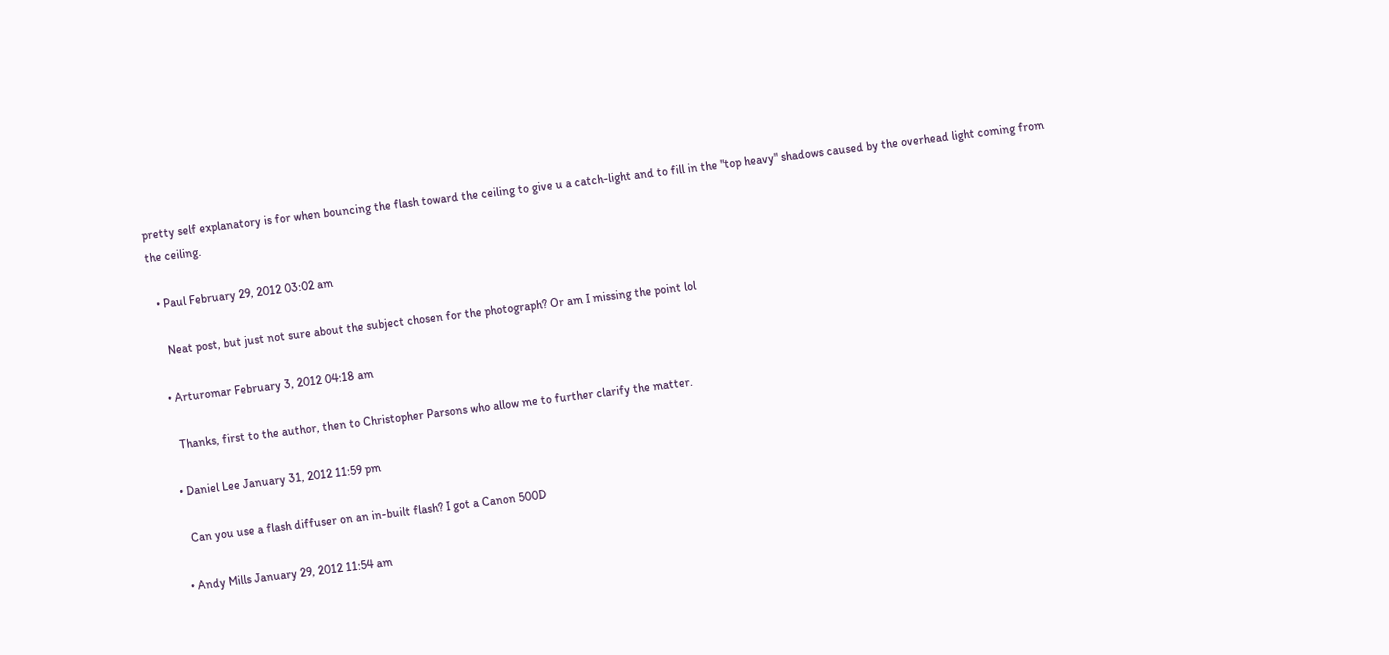pretty self explanatory is for when bouncing the flash toward the ceiling to give u a catch-light and to fill in the "top heavy" shadows caused by the overhead light coming from the ceiling.

  • Paul February 29, 2012 03:02 am

    Neat post, but just not sure about the subject chosen for the photograph? Or am I missing the point lol

  • Arturomar February 3, 2012 04:18 am

    Thanks, first to the author, then to Christopher Parsons who allow me to further clarify the matter.

  • Daniel Lee January 31, 2012 11:59 pm

    Can you use a flash diffuser on an in-built flash? I got a Canon 500D

  • Andy Mills January 29, 2012 11:54 am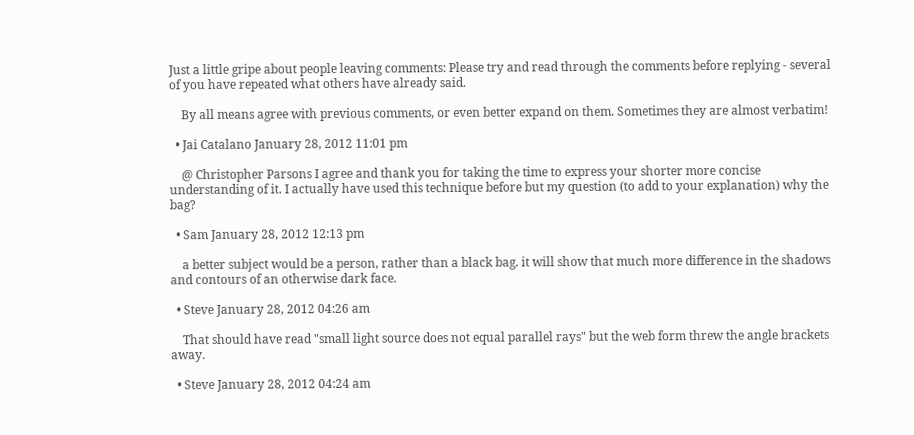Just a little gripe about people leaving comments: Please try and read through the comments before replying - several of you have repeated what others have already said.

    By all means agree with previous comments, or even better expand on them. Sometimes they are almost verbatim!

  • Jai Catalano January 28, 2012 11:01 pm

    @ Christopher Parsons I agree and thank you for taking the time to express your shorter more concise understanding of it. I actually have used this technique before but my question (to add to your explanation) why the bag?

  • Sam January 28, 2012 12:13 pm

    a better subject would be a person, rather than a black bag. it will show that much more difference in the shadows and contours of an otherwise dark face.

  • Steve January 28, 2012 04:26 am

    That should have read "small light source does not equal parallel rays" but the web form threw the angle brackets away.

  • Steve January 28, 2012 04:24 am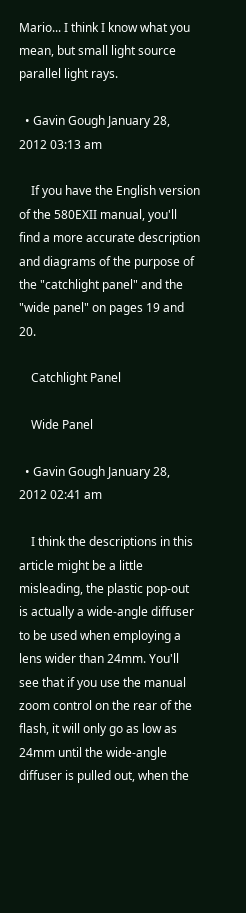Mario... I think I know what you mean, but small light source parallel light rays.

  • Gavin Gough January 28, 2012 03:13 am

    If you have the English version of the 580EXII manual, you'll find a more accurate description and diagrams of the purpose of the "catchlight panel" and the "wide panel" on pages 19 and 20.

    Catchlight Panel

    Wide Panel

  • Gavin Gough January 28, 2012 02:41 am

    I think the descriptions in this article might be a little misleading, the plastic pop-out is actually a wide-angle diffuser to be used when employing a lens wider than 24mm. You'll see that if you use the manual zoom control on the rear of the flash, it will only go as low as 24mm until the wide-angle diffuser is pulled out, when the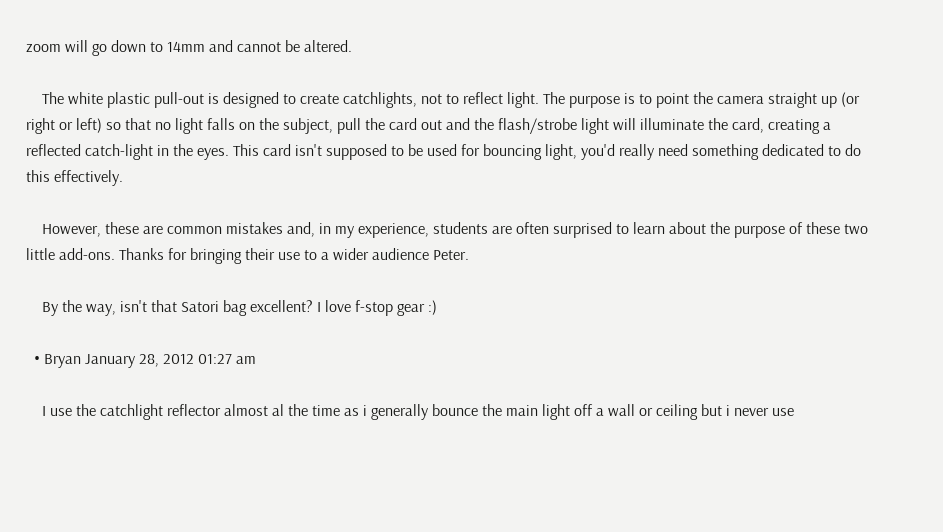zoom will go down to 14mm and cannot be altered.

    The white plastic pull-out is designed to create catchlights, not to reflect light. The purpose is to point the camera straight up (or right or left) so that no light falls on the subject, pull the card out and the flash/strobe light will illuminate the card, creating a reflected catch-light in the eyes. This card isn't supposed to be used for bouncing light, you'd really need something dedicated to do this effectively.

    However, these are common mistakes and, in my experience, students are often surprised to learn about the purpose of these two little add-ons. Thanks for bringing their use to a wider audience Peter.

    By the way, isn't that Satori bag excellent? I love f-stop gear :)

  • Bryan January 28, 2012 01:27 am

    I use the catchlight reflector almost al the time as i generally bounce the main light off a wall or ceiling but i never use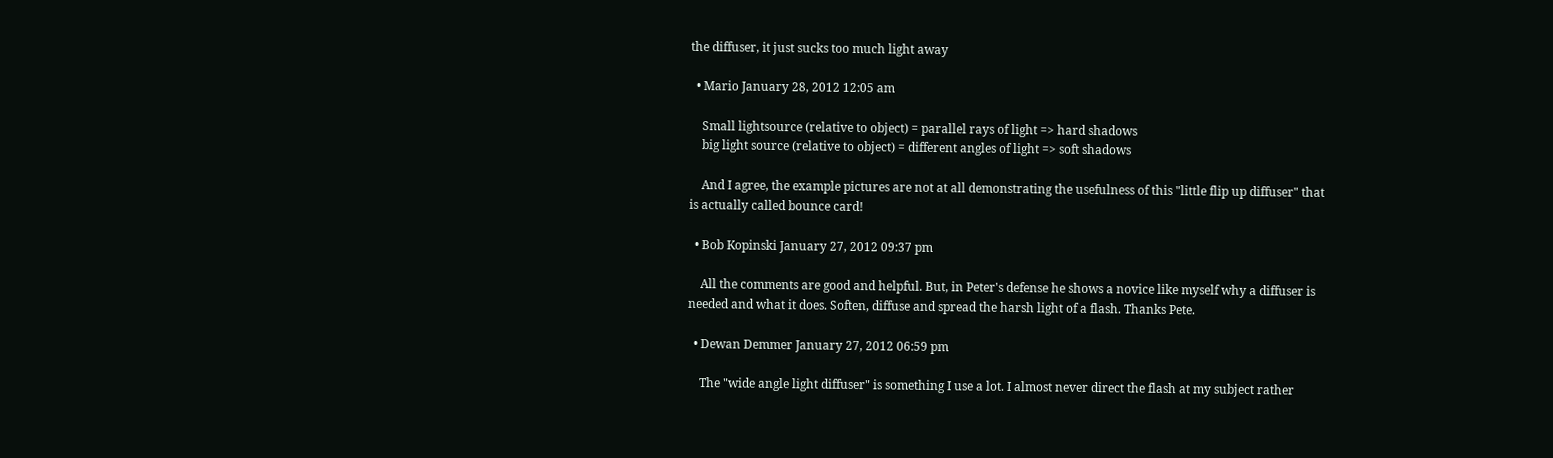the diffuser, it just sucks too much light away

  • Mario January 28, 2012 12:05 am

    Small lightsource (relative to object) = parallel rays of light => hard shadows
    big light source (relative to object) = different angles of light => soft shadows

    And I agree, the example pictures are not at all demonstrating the usefulness of this "little flip up diffuser" that is actually called bounce card!

  • Bob Kopinski January 27, 2012 09:37 pm

    All the comments are good and helpful. But, in Peter's defense he shows a novice like myself why a diffuser is needed and what it does. Soften, diffuse and spread the harsh light of a flash. Thanks Pete.

  • Dewan Demmer January 27, 2012 06:59 pm

    The "wide angle light diffuser" is something I use a lot. I almost never direct the flash at my subject rather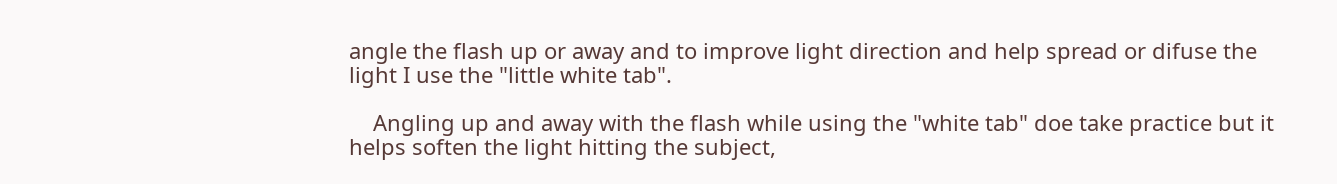angle the flash up or away and to improve light direction and help spread or difuse the light I use the "little white tab".

    Angling up and away with the flash while using the "white tab" doe take practice but it helps soften the light hitting the subject,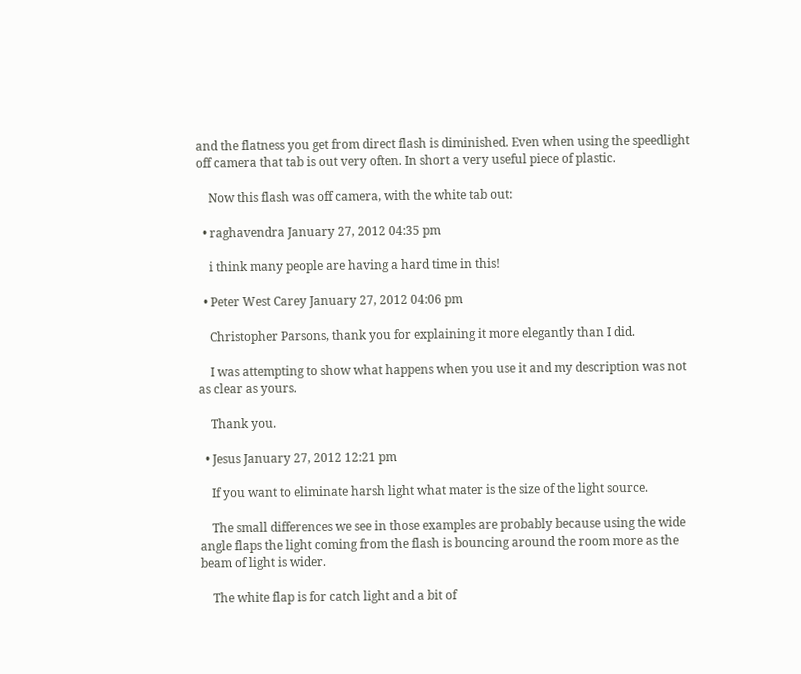and the flatness you get from direct flash is diminished. Even when using the speedlight off camera that tab is out very often. In short a very useful piece of plastic.

    Now this flash was off camera, with the white tab out:

  • raghavendra January 27, 2012 04:35 pm

    i think many people are having a hard time in this!

  • Peter West Carey January 27, 2012 04:06 pm

    Christopher Parsons, thank you for explaining it more elegantly than I did.

    I was attempting to show what happens when you use it and my description was not as clear as yours.

    Thank you.

  • Jesus January 27, 2012 12:21 pm

    If you want to eliminate harsh light what mater is the size of the light source.

    The small differences we see in those examples are probably because using the wide angle flaps the light coming from the flash is bouncing around the room more as the beam of light is wider.

    The white flap is for catch light and a bit of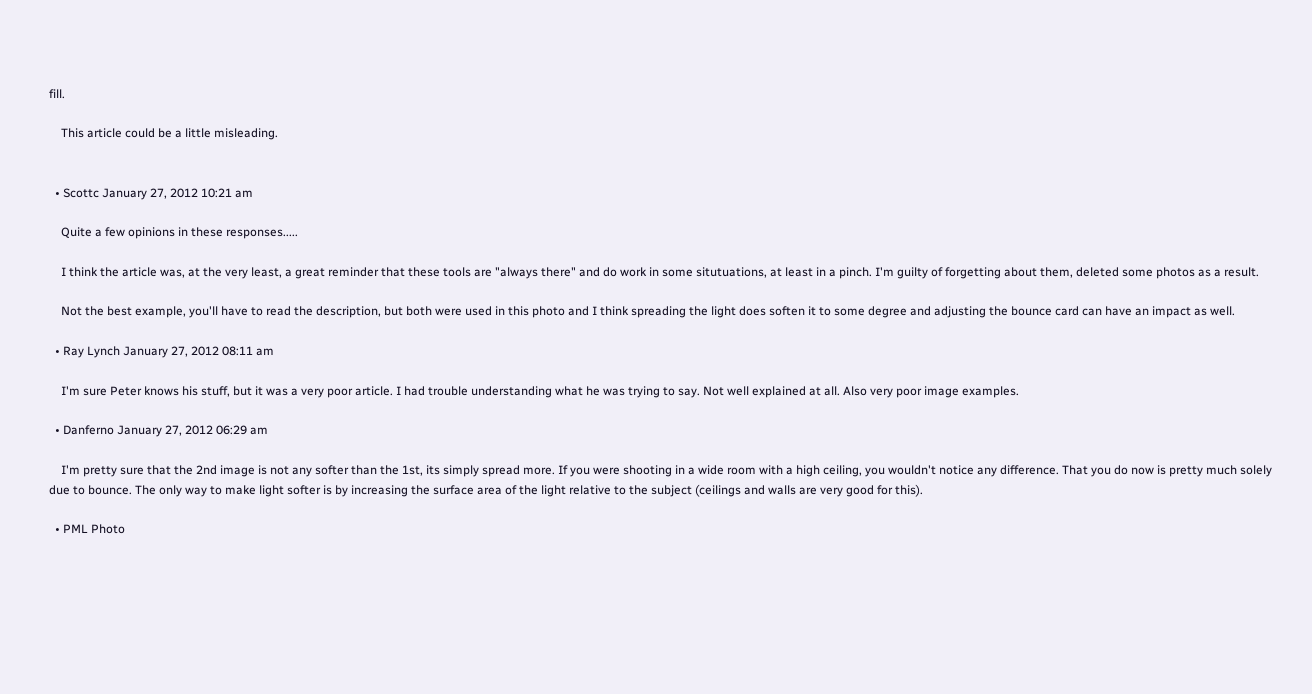fill.

    This article could be a little misleading.


  • Scottc January 27, 2012 10:21 am

    Quite a few opinions in these responses.....

    I think the article was, at the very least, a great reminder that these tools are "always there" and do work in some situtuations, at least in a pinch. I'm guilty of forgetting about them, deleted some photos as a result.

    Not the best example, you'll have to read the description, but both were used in this photo and I think spreading the light does soften it to some degree and adjusting the bounce card can have an impact as well.

  • Ray Lynch January 27, 2012 08:11 am

    I'm sure Peter knows his stuff, but it was a very poor article. I had trouble understanding what he was trying to say. Not well explained at all. Also very poor image examples.

  • Danferno January 27, 2012 06:29 am

    I'm pretty sure that the 2nd image is not any softer than the 1st, its simply spread more. If you were shooting in a wide room with a high ceiling, you wouldn't notice any difference. That you do now is pretty much solely due to bounce. The only way to make light softer is by increasing the surface area of the light relative to the subject (ceilings and walls are very good for this).

  • PML Photo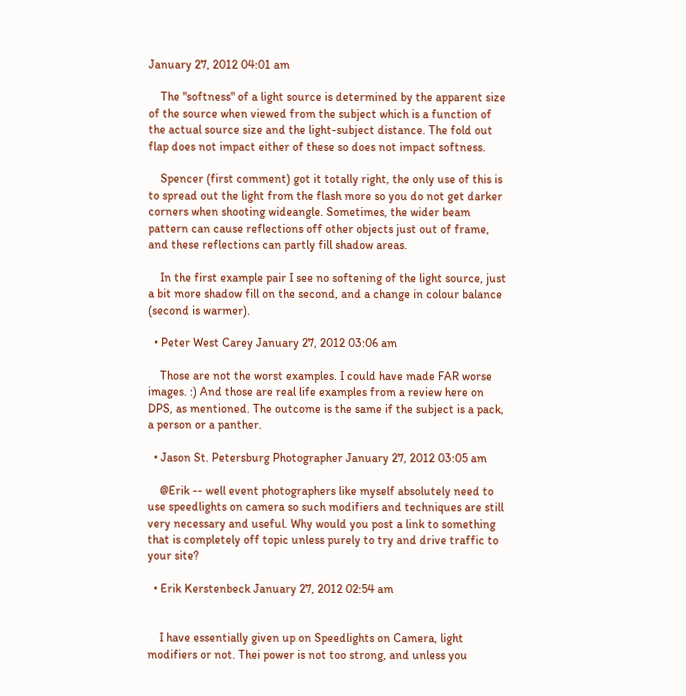January 27, 2012 04:01 am

    The "softness" of a light source is determined by the apparent size of the source when viewed from the subject which is a function of the actual source size and the light-subject distance. The fold out flap does not impact either of these so does not impact softness.

    Spencer (first comment) got it totally right, the only use of this is to spread out the light from the flash more so you do not get darker corners when shooting wideangle. Sometimes, the wider beam pattern can cause reflections off other objects just out of frame, and these reflections can partly fill shadow areas.

    In the first example pair I see no softening of the light source, just a bit more shadow fill on the second, and a change in colour balance (second is warmer).

  • Peter West Carey January 27, 2012 03:06 am

    Those are not the worst examples. I could have made FAR worse images. :) And those are real life examples from a review here on DPS, as mentioned. The outcome is the same if the subject is a pack, a person or a panther.

  • Jason St. Petersburg Photographer January 27, 2012 03:05 am

    @Erik -- well event photographers like myself absolutely need to use speedlights on camera so such modifiers and techniques are still very necessary and useful. Why would you post a link to something that is completely off topic unless purely to try and drive traffic to your site?

  • Erik Kerstenbeck January 27, 2012 02:54 am


    I have essentially given up on Speedlights on Camera, light modifiers or not. Thei power is not too strong, and unless you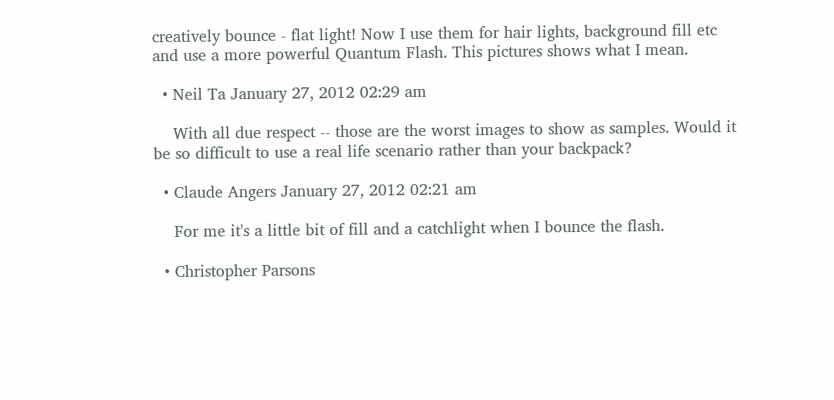creatively bounce - flat light! Now I use them for hair lights, background fill etc and use a more powerful Quantum Flash. This pictures shows what I mean.

  • Neil Ta January 27, 2012 02:29 am

    With all due respect -- those are the worst images to show as samples. Would it be so difficult to use a real life scenario rather than your backpack?

  • Claude Angers January 27, 2012 02:21 am

    For me it's a little bit of fill and a catchlight when I bounce the flash.

  • Christopher Parsons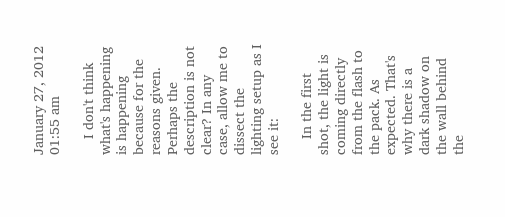January 27, 2012 01:55 am

    I don't think what's happening is happening because for the reasons given. Perhaps the description is not clear? In any case, allow me to dissect the lighting setup as I see it:

    In the first shot, the light is coming directly from the flash to the pack. As expected. That's why there is a dark shadow on the wall behind the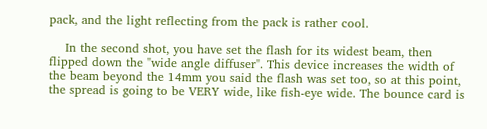pack, and the light reflecting from the pack is rather cool.

    In the second shot, you have set the flash for its widest beam, then flipped down the "wide angle diffuser". This device increases the width of the beam beyond the 14mm you said the flash was set too, so at this point, the spread is going to be VERY wide, like fish-eye wide. The bounce card is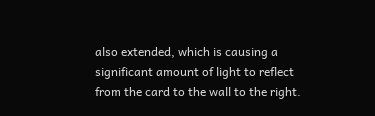also extended, which is causing a significant amount of light to reflect from the card to the wall to the right.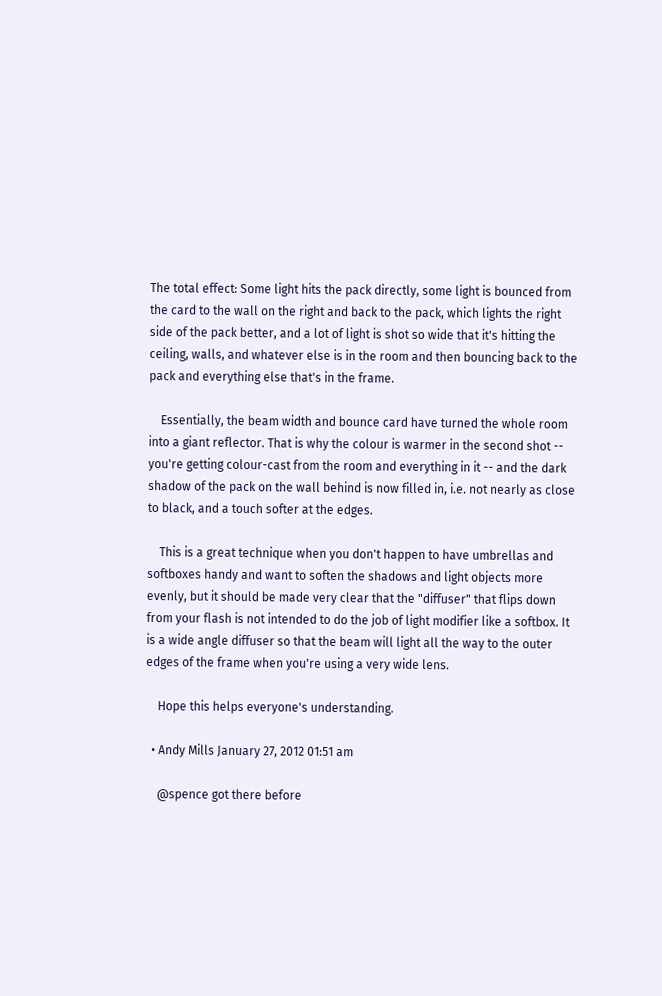The total effect: Some light hits the pack directly, some light is bounced from the card to the wall on the right and back to the pack, which lights the right side of the pack better, and a lot of light is shot so wide that it's hitting the ceiling, walls, and whatever else is in the room and then bouncing back to the pack and everything else that's in the frame.

    Essentially, the beam width and bounce card have turned the whole room into a giant reflector. That is why the colour is warmer in the second shot -- you're getting colour-cast from the room and everything in it -- and the dark shadow of the pack on the wall behind is now filled in, i.e. not nearly as close to black, and a touch softer at the edges.

    This is a great technique when you don't happen to have umbrellas and softboxes handy and want to soften the shadows and light objects more evenly, but it should be made very clear that the "diffuser" that flips down from your flash is not intended to do the job of light modifier like a softbox. It is a wide angle diffuser so that the beam will light all the way to the outer edges of the frame when you're using a very wide lens.

    Hope this helps everyone's understanding.

  • Andy Mills January 27, 2012 01:51 am

    @spence got there before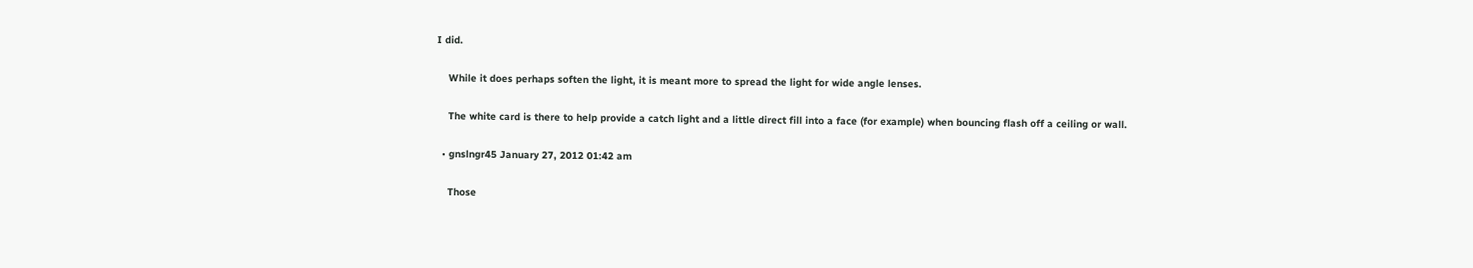I did.

    While it does perhaps soften the light, it is meant more to spread the light for wide angle lenses.

    The white card is there to help provide a catch light and a little direct fill into a face (for example) when bouncing flash off a ceiling or wall.

  • gnslngr45 January 27, 2012 01:42 am

    Those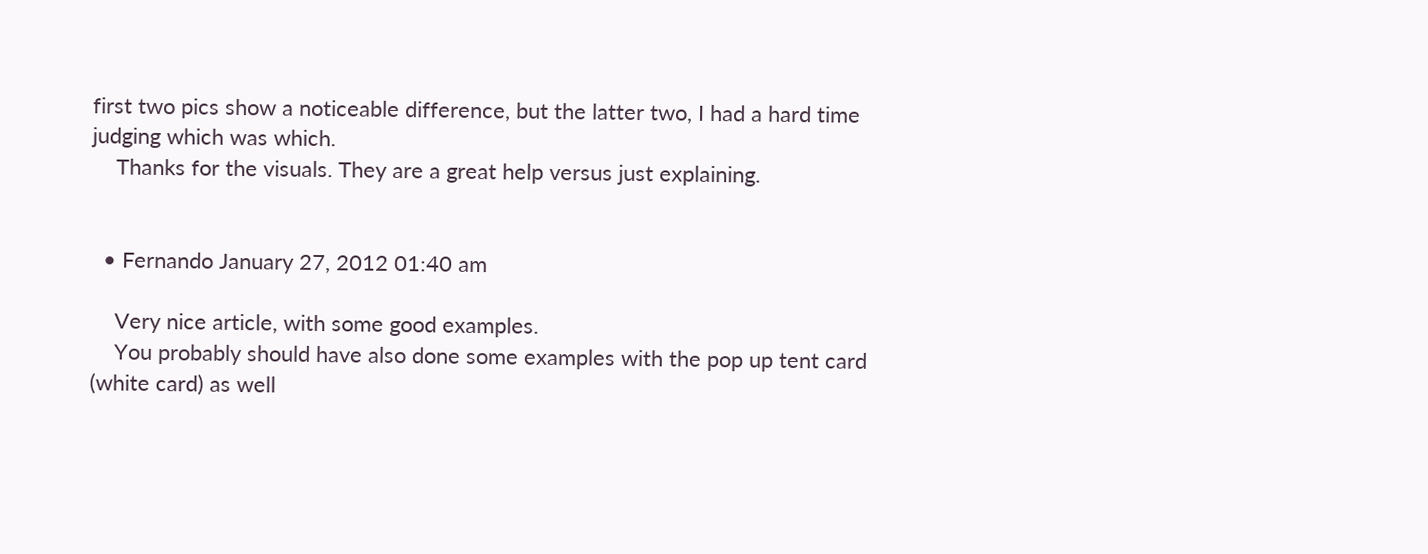first two pics show a noticeable difference, but the latter two, I had a hard time judging which was which.
    Thanks for the visuals. They are a great help versus just explaining.


  • Fernando January 27, 2012 01:40 am

    Very nice article, with some good examples.
    You probably should have also done some examples with the pop up tent card (white card) as well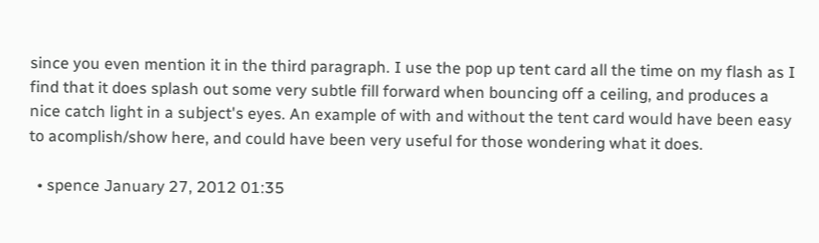since you even mention it in the third paragraph. I use the pop up tent card all the time on my flash as I find that it does splash out some very subtle fill forward when bouncing off a ceiling, and produces a nice catch light in a subject's eyes. An example of with and without the tent card would have been easy to acomplish/show here, and could have been very useful for those wondering what it does.

  • spence January 27, 2012 01:35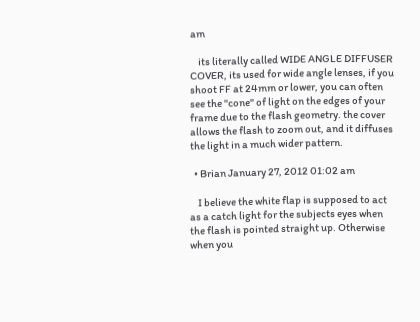am

    its literally called WIDE ANGLE DIFFUSER COVER, its used for wide angle lenses, if you shoot FF at 24mm or lower, you can often see the "cone" of light on the edges of your frame due to the flash geometry. the cover allows the flash to zoom out, and it diffuses the light in a much wider pattern.

  • Brian January 27, 2012 01:02 am

    I believe the white flap is supposed to act as a catch light for the subjects eyes when the flash is pointed straight up. Otherwise when you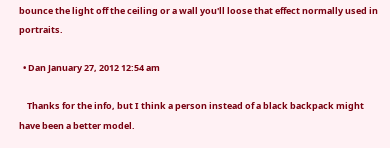bounce the light off the ceiling or a wall you'll loose that effect normally used in portraits.

  • Dan January 27, 2012 12:54 am

    Thanks for the info, but I think a person instead of a black backpack might have been a better model.